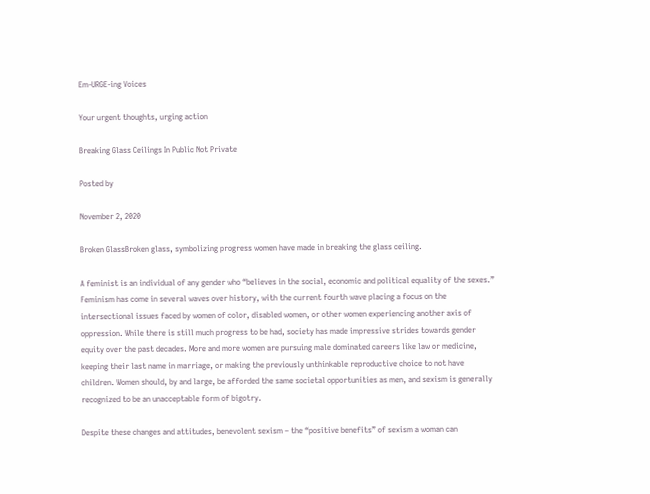Em-URGE-ing Voices

Your urgent thoughts, urging action

Breaking Glass Ceilings In Public Not Private

Posted by

November 2, 2020

Broken GlassBroken glass, symbolizing progress women have made in breaking the glass ceiling.

A feminist is an individual of any gender who “believes in the social, economic and political equality of the sexes.” Feminism has come in several waves over history, with the current fourth wave placing a focus on the intersectional issues faced by women of color, disabled women, or other women experiencing another axis of oppression. While there is still much progress to be had, society has made impressive strides towards gender equity over the past decades. More and more women are pursuing male dominated careers like law or medicine, keeping their last name in marriage, or making the previously unthinkable reproductive choice to not have children. Women should, by and large, be afforded the same societal opportunities as men, and sexism is generally recognized to be an unacceptable form of bigotry.

Despite these changes and attitudes, benevolent sexism – the “positive benefits” of sexism a woman can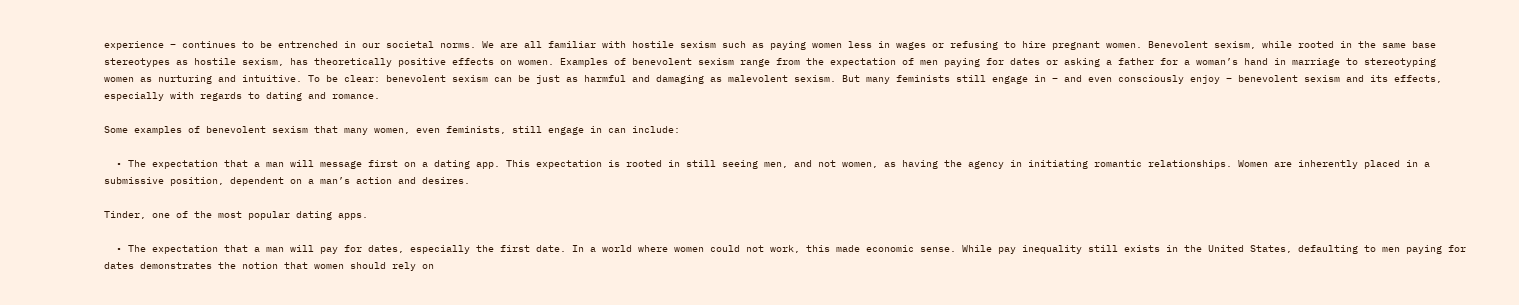experience – continues to be entrenched in our societal norms. We are all familiar with hostile sexism such as paying women less in wages or refusing to hire pregnant women. Benevolent sexism, while rooted in the same base stereotypes as hostile sexism, has theoretically positive effects on women. Examples of benevolent sexism range from the expectation of men paying for dates or asking a father for a woman’s hand in marriage to stereotyping women as nurturing and intuitive. To be clear: benevolent sexism can be just as harmful and damaging as malevolent sexism. But many feminists still engage in – and even consciously enjoy – benevolent sexism and its effects, especially with regards to dating and romance.

Some examples of benevolent sexism that many women, even feminists, still engage in can include:

  • The expectation that a man will message first on a dating app. This expectation is rooted in still seeing men, and not women, as having the agency in initiating romantic relationships. Women are inherently placed in a submissive position, dependent on a man’s action and desires.

Tinder, one of the most popular dating apps.

  • The expectation that a man will pay for dates, especially the first date. In a world where women could not work, this made economic sense. While pay inequality still exists in the United States, defaulting to men paying for dates demonstrates the notion that women should rely on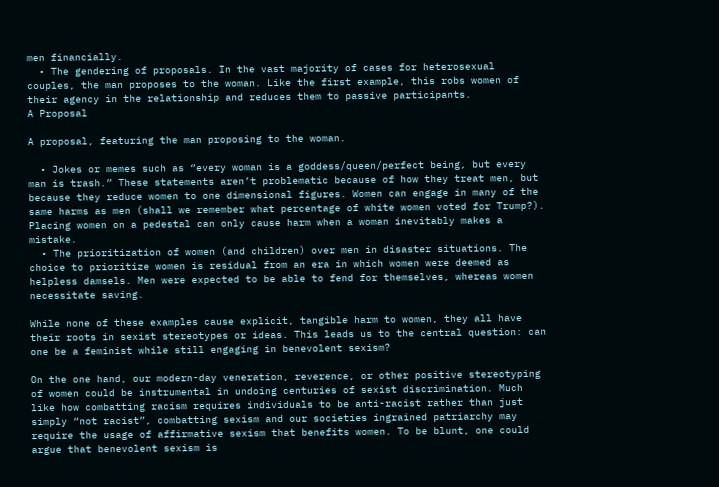men financially.
  • The gendering of proposals. In the vast majority of cases for heterosexual couples, the man proposes to the woman. Like the first example, this robs women of their agency in the relationship and reduces them to passive participants.
A Proposal

A proposal, featuring the man proposing to the woman.

  • Jokes or memes such as “every woman is a goddess/queen/perfect being, but every man is trash.” These statements aren’t problematic because of how they treat men, but because they reduce women to one dimensional figures. Women can engage in many of the same harms as men (shall we remember what percentage of white women voted for Trump?). Placing women on a pedestal can only cause harm when a woman inevitably makes a mistake.
  • The prioritization of women (and children) over men in disaster situations. The choice to prioritize women is residual from an era in which women were deemed as helpless damsels. Men were expected to be able to fend for themselves, whereas women necessitate saving.

While none of these examples cause explicit, tangible harm to women, they all have their roots in sexist stereotypes or ideas. This leads us to the central question: can one be a feminist while still engaging in benevolent sexism?

On the one hand, our modern-day veneration, reverence, or other positive stereotyping of women could be instrumental in undoing centuries of sexist discrimination. Much like how combatting racism requires individuals to be anti-racist rather than just simply “not racist”, combatting sexism and our societies ingrained patriarchy may require the usage of affirmative sexism that benefits women. To be blunt, one could argue that benevolent sexism is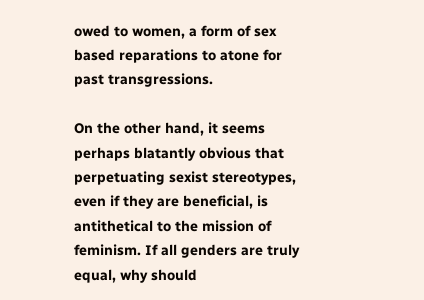owed to women, a form of sex based reparations to atone for past transgressions.

On the other hand, it seems perhaps blatantly obvious that perpetuating sexist stereotypes, even if they are beneficial, is antithetical to the mission of feminism. If all genders are truly equal, why should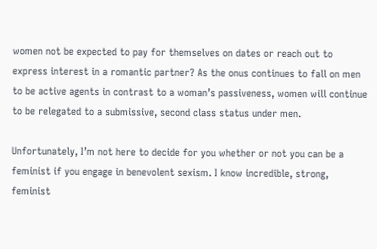women not be expected to pay for themselves on dates or reach out to express interest in a romantic partner? As the onus continues to fall on men to be active agents in contrast to a woman’s passiveness, women will continue to be relegated to a submissive, second class status under men.

Unfortunately, I’m not here to decide for you whether or not you can be a feminist if you engage in benevolent sexism. I know incredible, strong, feminist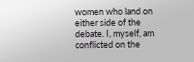women who land on either side of the debate. I, myself, am conflicted on the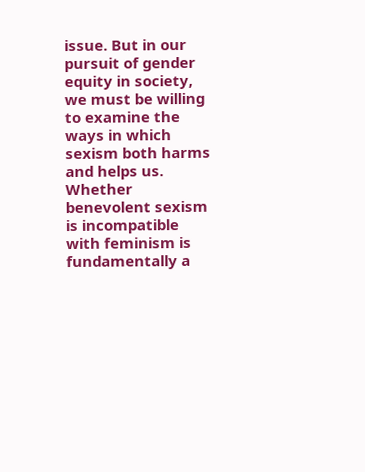issue. But in our pursuit of gender equity in society, we must be willing to examine the ways in which sexism both harms and helps us. Whether benevolent sexism is incompatible with feminism is fundamentally a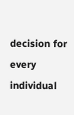decision for every individual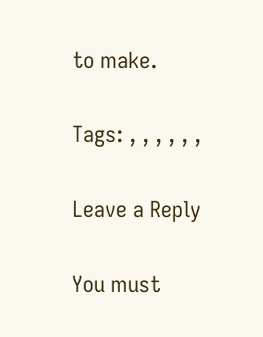to make.

Tags: , , , , , ,

Leave a Reply

You must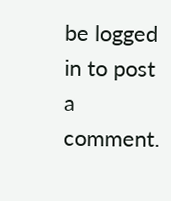be logged in to post a comment.